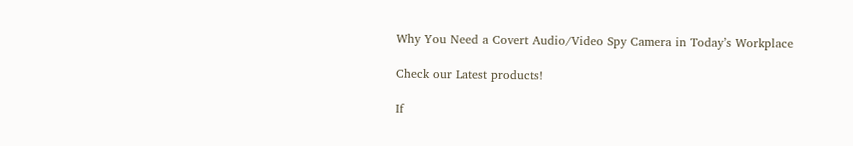Why You Need a Covert Audio/Video Spy Camera in Today’s Workplace

Check our Latest products!

If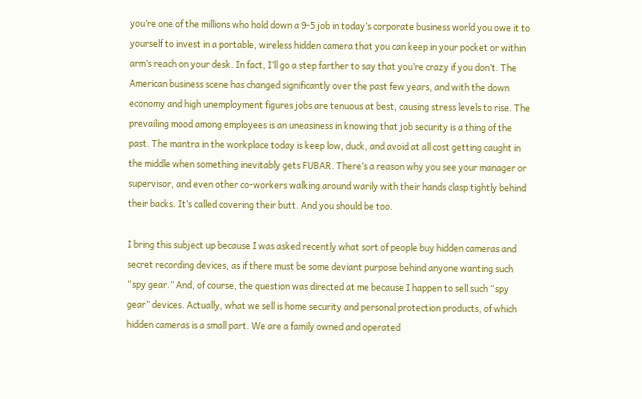you’re one of the millions who hold down a 9-5 job in today’s corporate business world you owe it to yourself to invest in a portable, wireless hidden camera that you can keep in your pocket or within arm’s reach on your desk. In fact, I’ll go a step farther to say that you’re crazy if you don’t. The American business scene has changed significantly over the past few years, and with the down economy and high unemployment figures jobs are tenuous at best, causing stress levels to rise. The prevailing mood among employees is an uneasiness in knowing that job security is a thing of the past. The mantra in the workplace today is keep low, duck, and avoid at all cost getting caught in the middle when something inevitably gets FUBAR. There’s a reason why you see your manager or supervisor, and even other co-workers walking around warily with their hands clasp tightly behind their backs. It’s called covering their butt. And you should be too.

I bring this subject up because I was asked recently what sort of people buy hidden cameras and secret recording devices, as if there must be some deviant purpose behind anyone wanting such “spy gear.” And, of course, the question was directed at me because I happen to sell such “spy gear” devices. Actually, what we sell is home security and personal protection products, of which hidden cameras is a small part. We are a family owned and operated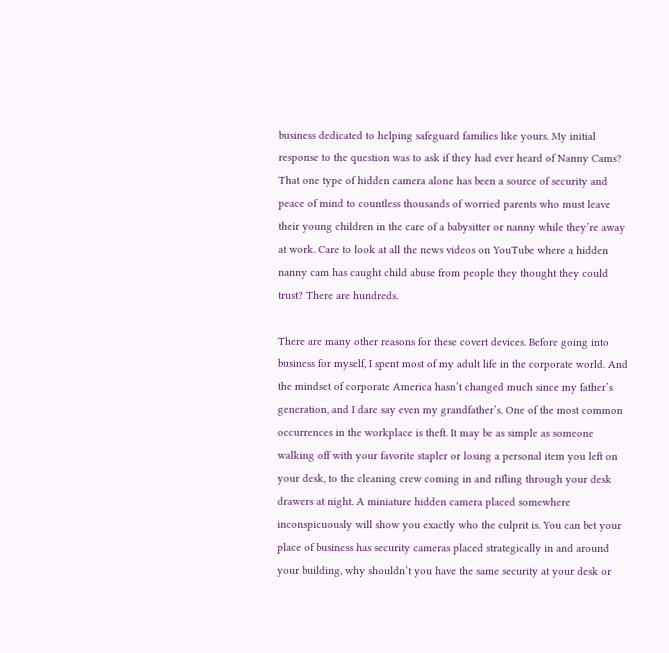business dedicated to helping safeguard families like yours. My initial response to the question was to ask if they had ever heard of Nanny Cams? That one type of hidden camera alone has been a source of security and peace of mind to countless thousands of worried parents who must leave their young children in the care of a babysitter or nanny while they’re away at work. Care to look at all the news videos on YouTube where a hidden nanny cam has caught child abuse from people they thought they could trust? There are hundreds.

There are many other reasons for these covert devices. Before going into business for myself, I spent most of my adult life in the corporate world. And the mindset of corporate America hasn’t changed much since my father’s generation, and I dare say even my grandfather’s. One of the most common occurrences in the workplace is theft. It may be as simple as someone walking off with your favorite stapler or losing a personal item you left on your desk, to the cleaning crew coming in and rifling through your desk drawers at night. A miniature hidden camera placed somewhere inconspicuously will show you exactly who the culprit is. You can bet your place of business has security cameras placed strategically in and around your building, why shouldn’t you have the same security at your desk or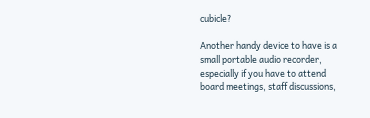cubicle?

Another handy device to have is a small portable audio recorder, especially if you have to attend board meetings, staff discussions,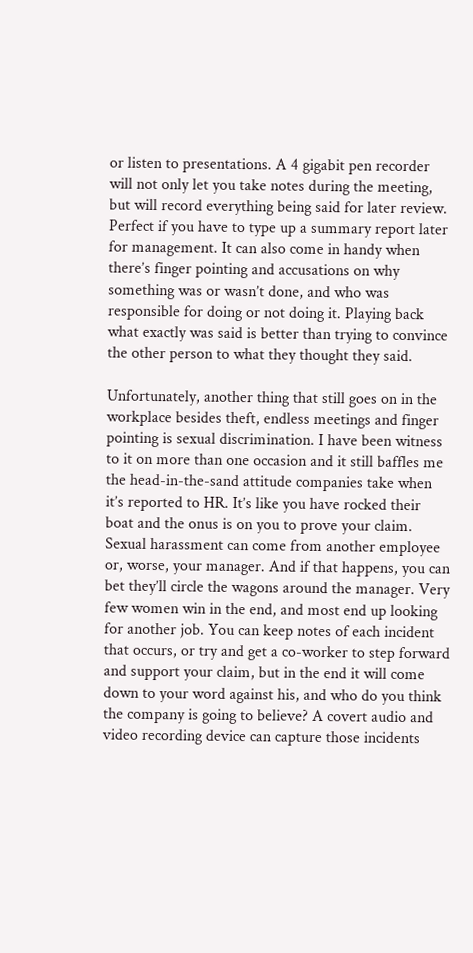or listen to presentations. A 4 gigabit pen recorder will not only let you take notes during the meeting, but will record everything being said for later review. Perfect if you have to type up a summary report later for management. It can also come in handy when there’s finger pointing and accusations on why something was or wasn’t done, and who was responsible for doing or not doing it. Playing back what exactly was said is better than trying to convince the other person to what they thought they said.

Unfortunately, another thing that still goes on in the workplace besides theft, endless meetings and finger pointing is sexual discrimination. I have been witness to it on more than one occasion and it still baffles me the head-in-the-sand attitude companies take when it’s reported to HR. It’s like you have rocked their boat and the onus is on you to prove your claim. Sexual harassment can come from another employee or, worse, your manager. And if that happens, you can bet they’ll circle the wagons around the manager. Very few women win in the end, and most end up looking for another job. You can keep notes of each incident that occurs, or try and get a co-worker to step forward and support your claim, but in the end it will come down to your word against his, and who do you think the company is going to believe? A covert audio and video recording device can capture those incidents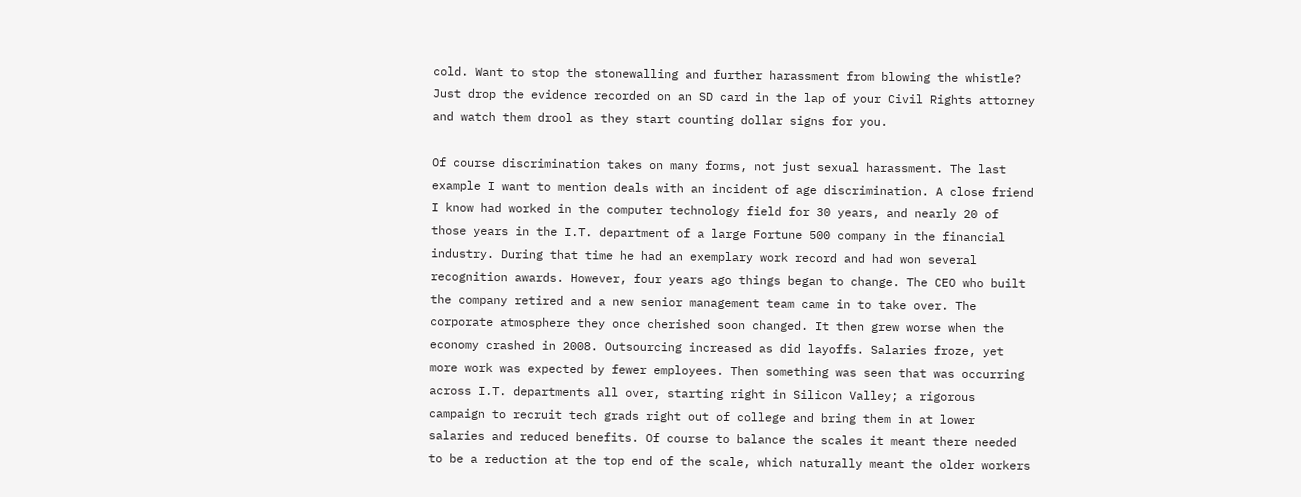cold. Want to stop the stonewalling and further harassment from blowing the whistle? Just drop the evidence recorded on an SD card in the lap of your Civil Rights attorney and watch them drool as they start counting dollar signs for you.

Of course discrimination takes on many forms, not just sexual harassment. The last example I want to mention deals with an incident of age discrimination. A close friend I know had worked in the computer technology field for 30 years, and nearly 20 of those years in the I.T. department of a large Fortune 500 company in the financial industry. During that time he had an exemplary work record and had won several recognition awards. However, four years ago things began to change. The CEO who built the company retired and a new senior management team came in to take over. The corporate atmosphere they once cherished soon changed. It then grew worse when the economy crashed in 2008. Outsourcing increased as did layoffs. Salaries froze, yet more work was expected by fewer employees. Then something was seen that was occurring across I.T. departments all over, starting right in Silicon Valley; a rigorous campaign to recruit tech grads right out of college and bring them in at lower salaries and reduced benefits. Of course to balance the scales it meant there needed to be a reduction at the top end of the scale, which naturally meant the older workers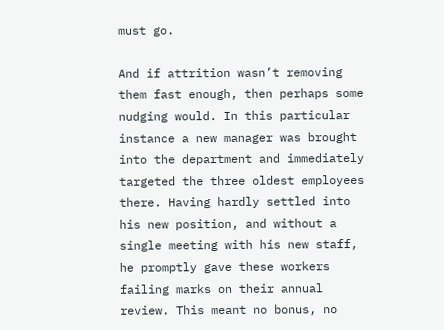must go.

And if attrition wasn’t removing them fast enough, then perhaps some nudging would. In this particular instance a new manager was brought into the department and immediately targeted the three oldest employees there. Having hardly settled into his new position, and without a single meeting with his new staff, he promptly gave these workers failing marks on their annual review. This meant no bonus, no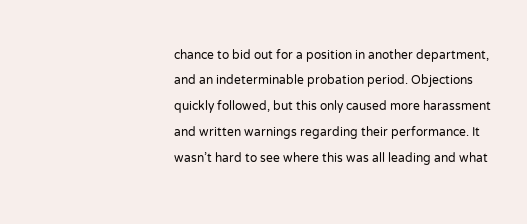chance to bid out for a position in another department, and an indeterminable probation period. Objections quickly followed, but this only caused more harassment and written warnings regarding their performance. It wasn’t hard to see where this was all leading and what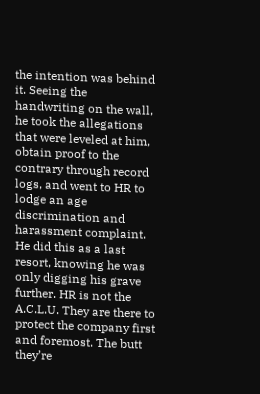the intention was behind it. Seeing the handwriting on the wall, he took the allegations that were leveled at him, obtain proof to the contrary through record logs, and went to HR to lodge an age discrimination and harassment complaint. He did this as a last resort, knowing he was only digging his grave further. HR is not the A.C.L.U. They are there to protect the company first and foremost. The butt they’re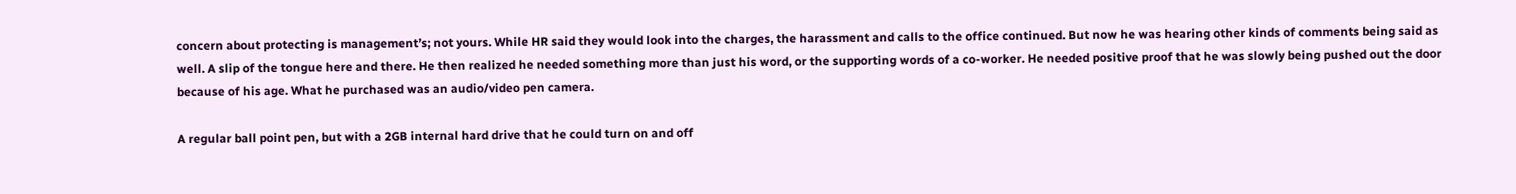concern about protecting is management’s; not yours. While HR said they would look into the charges, the harassment and calls to the office continued. But now he was hearing other kinds of comments being said as well. A slip of the tongue here and there. He then realized he needed something more than just his word, or the supporting words of a co-worker. He needed positive proof that he was slowly being pushed out the door because of his age. What he purchased was an audio/video pen camera.

A regular ball point pen, but with a 2GB internal hard drive that he could turn on and off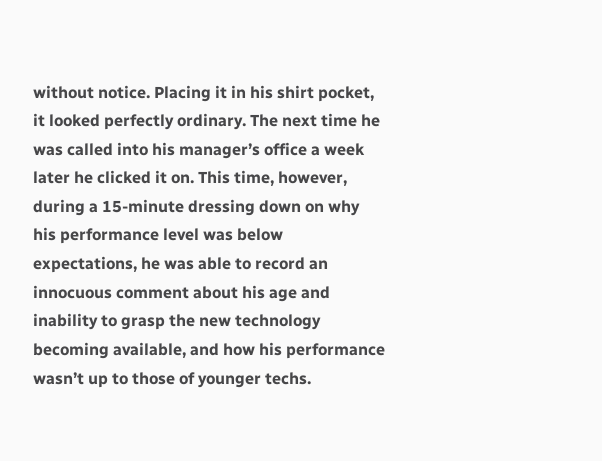without notice. Placing it in his shirt pocket, it looked perfectly ordinary. The next time he was called into his manager’s office a week later he clicked it on. This time, however, during a 15-minute dressing down on why his performance level was below expectations, he was able to record an innocuous comment about his age and inability to grasp the new technology becoming available, and how his performance wasn’t up to those of younger techs.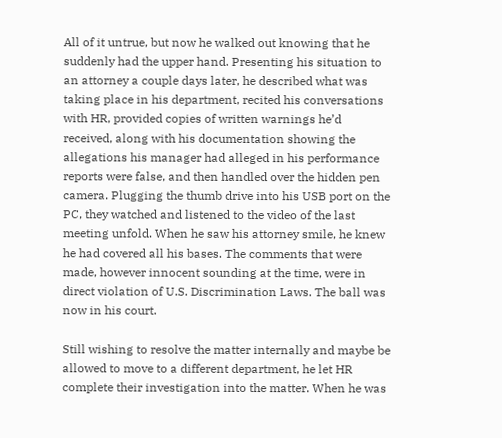All of it untrue, but now he walked out knowing that he suddenly had the upper hand. Presenting his situation to an attorney a couple days later, he described what was taking place in his department, recited his conversations with HR, provided copies of written warnings he’d received, along with his documentation showing the allegations his manager had alleged in his performance reports were false, and then handled over the hidden pen camera. Plugging the thumb drive into his USB port on the PC, they watched and listened to the video of the last meeting unfold. When he saw his attorney smile, he knew he had covered all his bases. The comments that were made, however innocent sounding at the time, were in direct violation of U.S. Discrimination Laws. The ball was now in his court.

Still wishing to resolve the matter internally and maybe be allowed to move to a different department, he let HR complete their investigation into the matter. When he was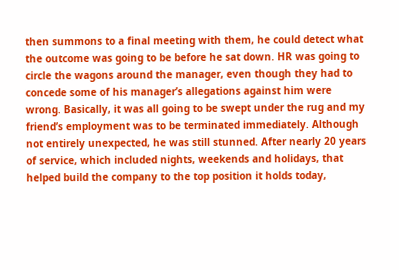then summons to a final meeting with them, he could detect what the outcome was going to be before he sat down. HR was going to circle the wagons around the manager, even though they had to concede some of his manager’s allegations against him were wrong. Basically, it was all going to be swept under the rug and my friend’s employment was to be terminated immediately. Although not entirely unexpected, he was still stunned. After nearly 20 years of service, which included nights, weekends and holidays, that helped build the company to the top position it holds today,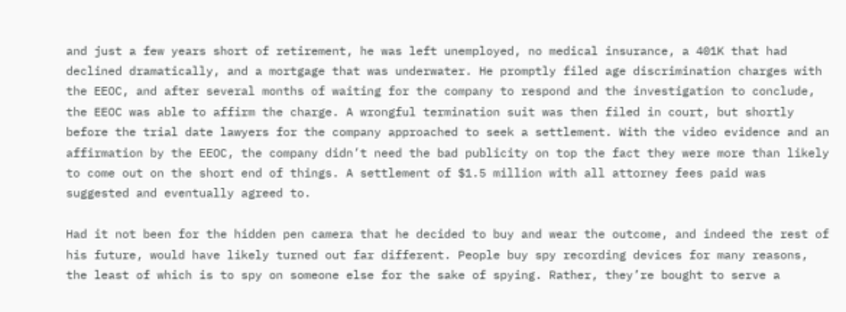and just a few years short of retirement, he was left unemployed, no medical insurance, a 401K that had declined dramatically, and a mortgage that was underwater. He promptly filed age discrimination charges with the EEOC, and after several months of waiting for the company to respond and the investigation to conclude, the EEOC was able to affirm the charge. A wrongful termination suit was then filed in court, but shortly before the trial date lawyers for the company approached to seek a settlement. With the video evidence and an affirmation by the EEOC, the company didn’t need the bad publicity on top the fact they were more than likely to come out on the short end of things. A settlement of $1.5 million with all attorney fees paid was suggested and eventually agreed to.

Had it not been for the hidden pen camera that he decided to buy and wear the outcome, and indeed the rest of his future, would have likely turned out far different. People buy spy recording devices for many reasons, the least of which is to spy on someone else for the sake of spying. Rather, they’re bought to serve a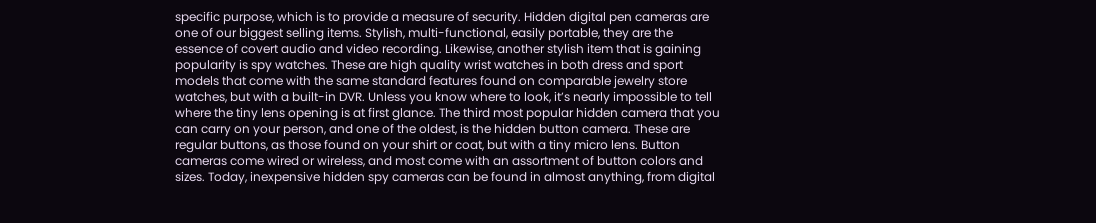specific purpose, which is to provide a measure of security. Hidden digital pen cameras are one of our biggest selling items. Stylish, multi-functional, easily portable, they are the essence of covert audio and video recording. Likewise, another stylish item that is gaining popularity is spy watches. These are high quality wrist watches in both dress and sport models that come with the same standard features found on comparable jewelry store watches, but with a built-in DVR. Unless you know where to look, it’s nearly impossible to tell where the tiny lens opening is at first glance. The third most popular hidden camera that you can carry on your person, and one of the oldest, is the hidden button camera. These are regular buttons, as those found on your shirt or coat, but with a tiny micro lens. Button cameras come wired or wireless, and most come with an assortment of button colors and sizes. Today, inexpensive hidden spy cameras can be found in almost anything, from digital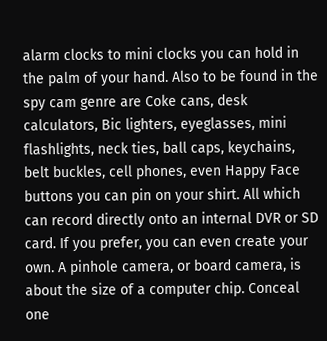alarm clocks to mini clocks you can hold in the palm of your hand. Also to be found in the spy cam genre are Coke cans, desk calculators, Bic lighters, eyeglasses, mini flashlights, neck ties, ball caps, keychains, belt buckles, cell phones, even Happy Face buttons you can pin on your shirt. All which can record directly onto an internal DVR or SD card. If you prefer, you can even create your own. A pinhole camera, or board camera, is about the size of a computer chip. Conceal one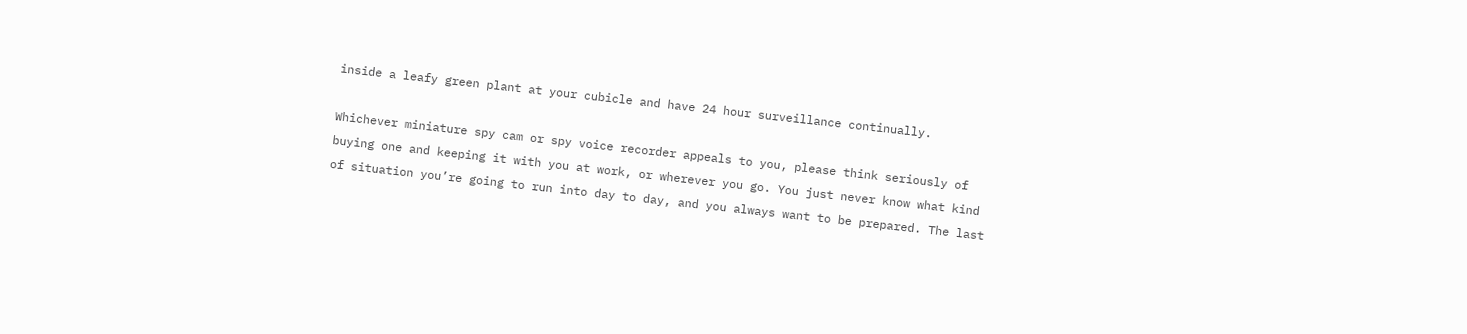inside a leafy green plant at your cubicle and have 24 hour surveillance continually.

Whichever miniature spy cam or spy voice recorder appeals to you, please think seriously of buying one and keeping it with you at work, or wherever you go. You just never know what kind of situation you’re going to run into day to day, and you always want to be prepared. The last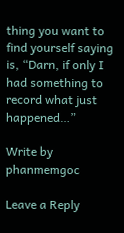thing you want to find yourself saying is, “Darn, if only I had something to record what just happened…”

Write by phanmemgoc

Leave a Reply